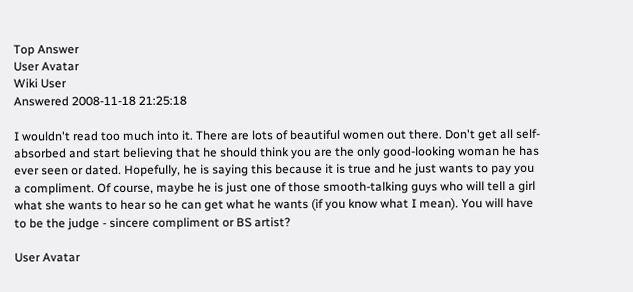Top Answer
User Avatar
Wiki User
Answered 2008-11-18 21:25:18

I wouldn't read too much into it. There are lots of beautiful women out there. Don't get all self-absorbed and start believing that he should think you are the only good-looking woman he has ever seen or dated. Hopefully, he is saying this because it is true and he just wants to pay you a compliment. Of course, maybe he is just one of those smooth-talking guys who will tell a girl what she wants to hear so he can get what he wants (if you know what I mean). You will have to be the judge - sincere compliment or BS artist?

User Avatar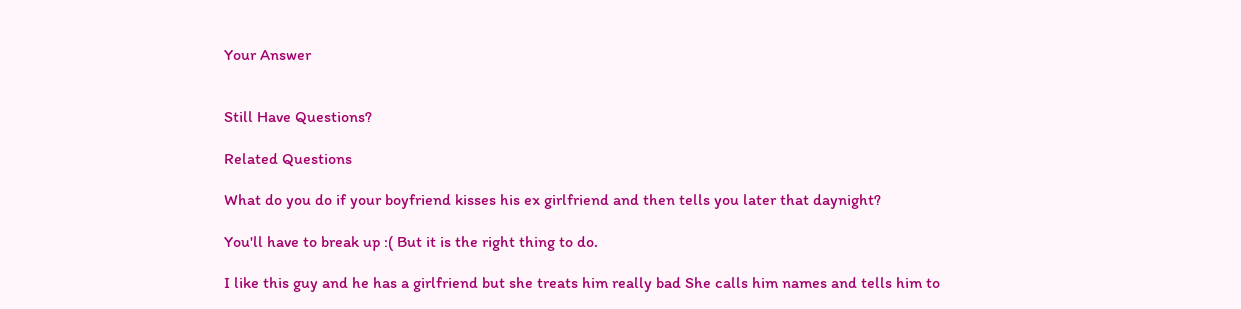Your Answer


Still Have Questions?

Related Questions

What do you do if your boyfriend kisses his ex girlfriend and then tells you later that daynight?

You'll have to break up :( But it is the right thing to do.

I like this guy and he has a girlfriend but she treats him really bad She calls him names and tells him to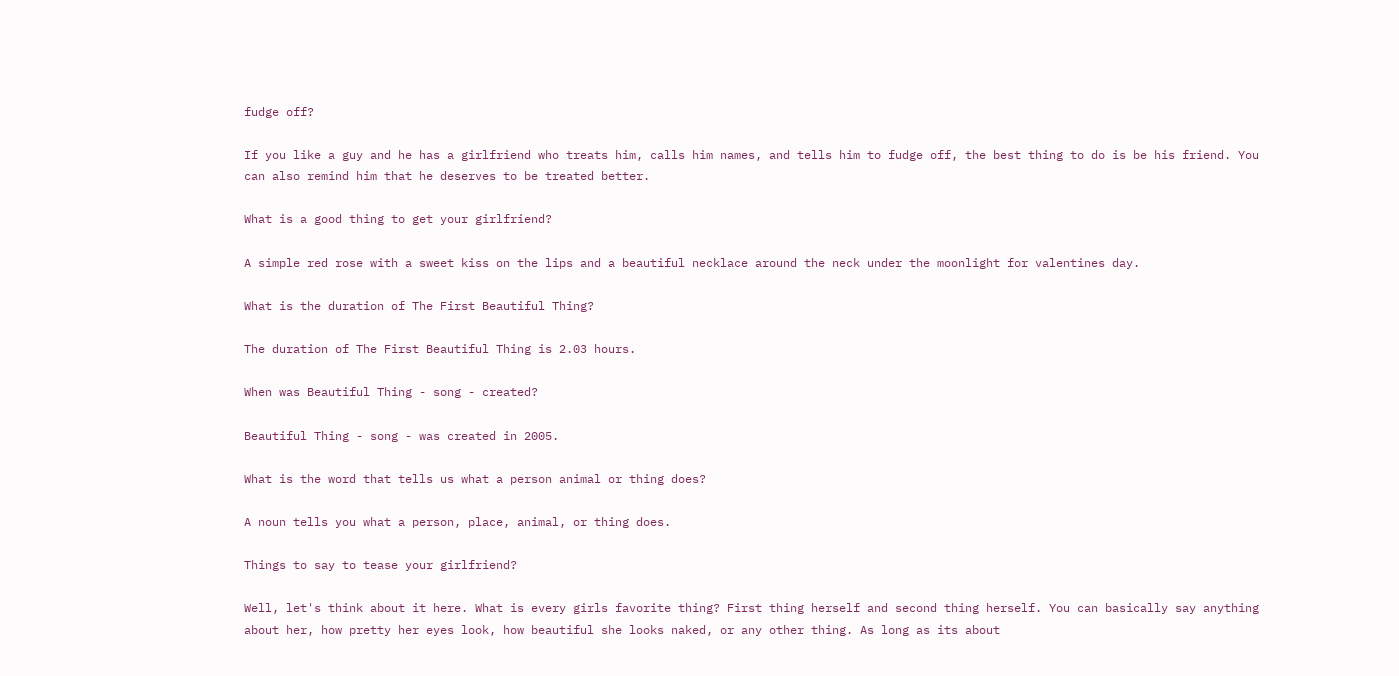fudge off?

If you like a guy and he has a girlfriend who treats him, calls him names, and tells him to fudge off, the best thing to do is be his friend. You can also remind him that he deserves to be treated better.

What is a good thing to get your girlfriend?

A simple red rose with a sweet kiss on the lips and a beautiful necklace around the neck under the moonlight for valentines day.

What is the duration of The First Beautiful Thing?

The duration of The First Beautiful Thing is 2.03 hours.

When was Beautiful Thing - song - created?

Beautiful Thing - song - was created in 2005.

What is the word that tells us what a person animal or thing does?

A noun tells you what a person, place, animal, or thing does.

Things to say to tease your girlfriend?

Well, let's think about it here. What is every girls favorite thing? First thing herself and second thing herself. You can basically say anything about her, how pretty her eyes look, how beautiful she looks naked, or any other thing. As long as its about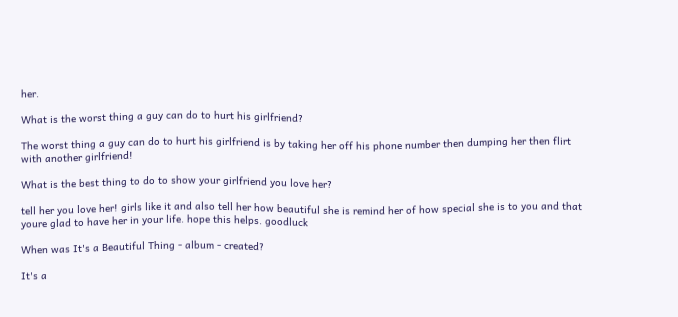her.

What is the worst thing a guy can do to hurt his girlfriend?

The worst thing a guy can do to hurt his girlfriend is by taking her off his phone number then dumping her then flirt with another girlfriend!

What is the best thing to do to show your girlfriend you love her?

tell her you love her! girls like it and also tell her how beautiful she is remind her of how special she is to you and that youre glad to have her in your life. hope this helps. goodluck

When was It's a Beautiful Thing - album - created?

It's a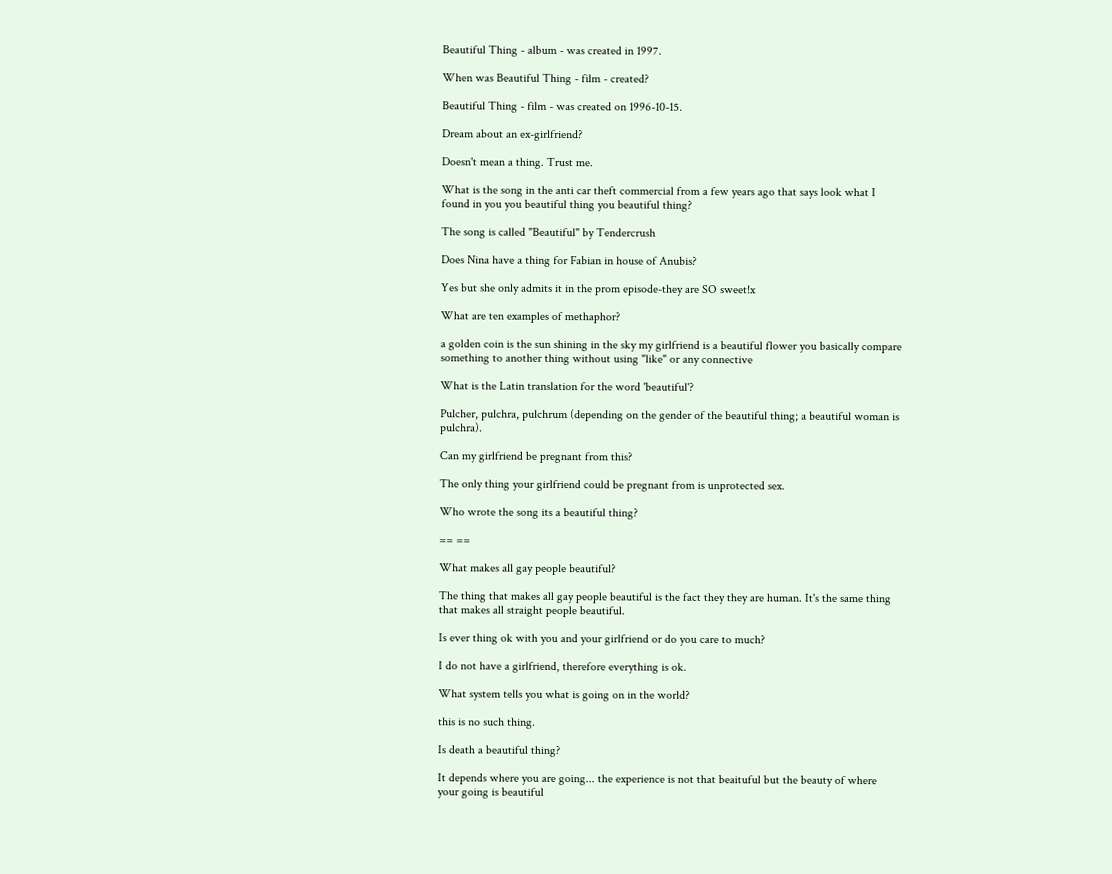Beautiful Thing - album - was created in 1997.

When was Beautiful Thing - film - created?

Beautiful Thing - film - was created on 1996-10-15.

Dream about an ex-girlfriend?

Doesn't mean a thing. Trust me.

What is the song in the anti car theft commercial from a few years ago that says look what I found in you you beautiful thing you beautiful thing?

The song is called "Beautiful" by Tendercrush

Does Nina have a thing for Fabian in house of Anubis?

Yes but she only admits it in the prom episode-they are SO sweet!x

What are ten examples of methaphor?

a golden coin is the sun shining in the sky my girlfriend is a beautiful flower you basically compare something to another thing without using "like" or any connective

What is the Latin translation for the word 'beautiful'?

Pulcher, pulchra, pulchrum (depending on the gender of the beautiful thing; a beautiful woman is pulchra).

Can my girlfriend be pregnant from this?

The only thing your girlfriend could be pregnant from is unprotected sex.

Who wrote the song its a beautiful thing?

== ==

What makes all gay people beautiful?

The thing that makes all gay people beautiful is the fact they they are human. It's the same thing that makes all straight people beautiful.

Is ever thing ok with you and your girlfriend or do you care to much?

I do not have a girlfriend, therefore everything is ok.

What system tells you what is going on in the world?

this is no such thing.

Is death a beautiful thing?

It depends where you are going... the experience is not that beaituful but the beauty of where your going is beautiful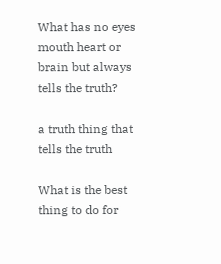What has no eyes mouth heart or brain but always tells the truth?

a truth thing that tells the truth

What is the best thing to do for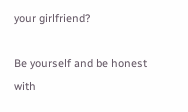your girlfriend?

Be yourself and be honest with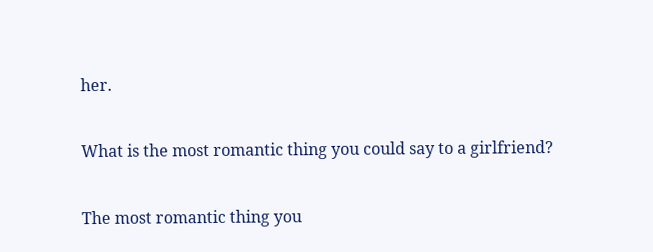her.

What is the most romantic thing you could say to a girlfriend?

The most romantic thing you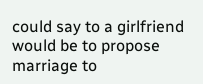could say to a girlfriend would be to propose marriage to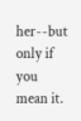her--but only if you mean it.